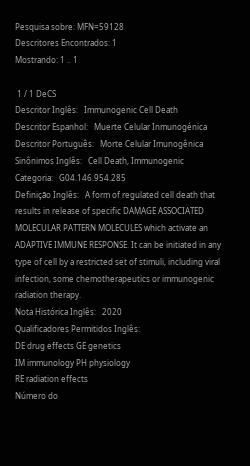Pesquisa sobre: MFN=59128
Descritores Encontrados: 1
Mostrando: 1 .. 1

 1 / 1 DeCS
Descritor Inglês:   Immunogenic Cell Death
Descritor Espanhol:   Muerte Celular Inmunogénica
Descritor Português:   Morte Celular Imunogênica
Sinônimos Inglês:   Cell Death, Immunogenic
Categoria:   G04.146.954.285
Definição Inglês:   A form of regulated cell death that results in release of specific DAMAGE ASSOCIATED MOLECULAR PATTERN MOLECULES which activate an ADAPTIVE IMMUNE RESPONSE. It can be initiated in any type of cell by a restricted set of stimuli, including viral infection, some chemotherapeutics or immunogenic radiation therapy.
Nota Histórica Inglês:   2020
Qualificadores Permitidos Inglês:
DE drug effects GE genetics
IM immunology PH physiology
RE radiation effects
Número do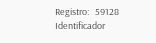Registro:   59128
Identificador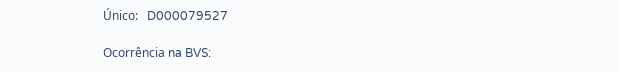Único:   D000079527

Ocorrência na BVS: